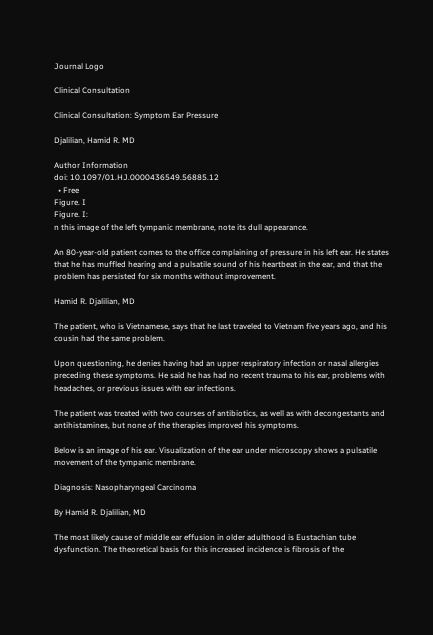Journal Logo

Clinical Consultation

Clinical Consultation: Symptom Ear Pressure

Djalilian, Hamid R. MD

Author Information
doi: 10.1097/01.HJ.0000436549.56885.12
  • Free
Figure. I
Figure. I:
n this image of the left tympanic membrane, note its dull appearance.

An 80-year-old patient comes to the office complaining of pressure in his left ear. He states that he has muffled hearing and a pulsatile sound of his heartbeat in the ear, and that the problem has persisted for six months without improvement.

Hamid R. Djalilian, MD

The patient, who is Vietnamese, says that he last traveled to Vietnam five years ago, and his cousin had the same problem.

Upon questioning, he denies having had an upper respiratory infection or nasal allergies preceding these symptoms. He said he has had no recent trauma to his ear, problems with headaches, or previous issues with ear infections.

The patient was treated with two courses of antibiotics, as well as with decongestants and antihistamines, but none of the therapies improved his symptoms.

Below is an image of his ear. Visualization of the ear under microscopy shows a pulsatile movement of the tympanic membrane.

Diagnosis: Nasopharyngeal Carcinoma

By Hamid R. Djalilian, MD

The most likely cause of middle ear effusion in older adulthood is Eustachian tube dysfunction. The theoretical basis for this increased incidence is fibrosis of the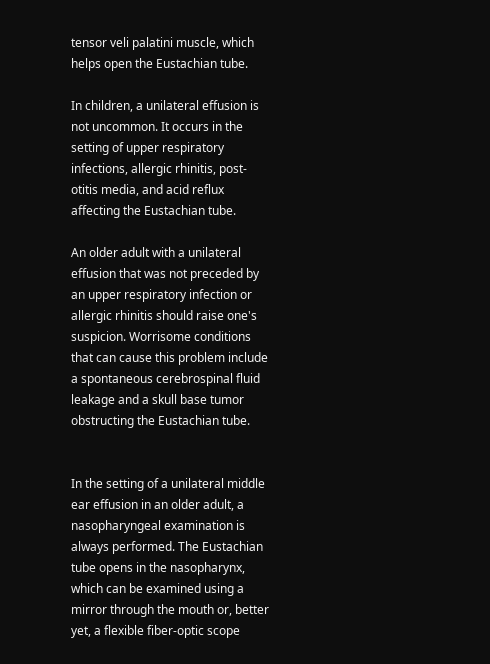tensor veli palatini muscle, which helps open the Eustachian tube.

In children, a unilateral effusion is not uncommon. It occurs in the setting of upper respiratory infections, allergic rhinitis, post-otitis media, and acid reflux affecting the Eustachian tube.

An older adult with a unilateral effusion that was not preceded by an upper respiratory infection or allergic rhinitis should raise one's suspicion. Worrisome conditions that can cause this problem include a spontaneous cerebrospinal fluid leakage and a skull base tumor obstructing the Eustachian tube.


In the setting of a unilateral middle ear effusion in an older adult, a nasopharyngeal examination is always performed. The Eustachian tube opens in the nasopharynx, which can be examined using a mirror through the mouth or, better yet, a flexible fiber-optic scope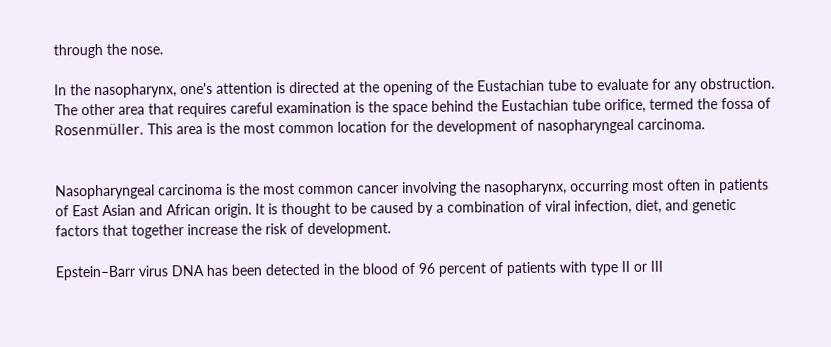through the nose.

In the nasopharynx, one's attention is directed at the opening of the Eustachian tube to evaluate for any obstruction. The other area that requires careful examination is the space behind the Eustachian tube orifice, termed the fossa of Rosenmüller. This area is the most common location for the development of nasopharyngeal carcinoma.


Nasopharyngeal carcinoma is the most common cancer involving the nasopharynx, occurring most often in patients of East Asian and African origin. It is thought to be caused by a combination of viral infection, diet, and genetic factors that together increase the risk of development.

Epstein–Barr virus DNA has been detected in the blood of 96 percent of patients with type II or III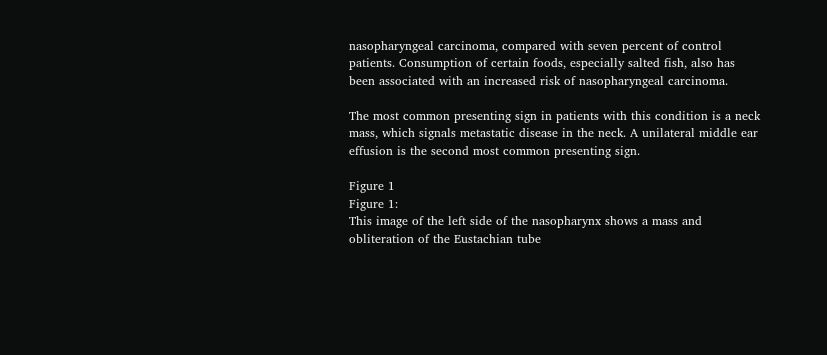nasopharyngeal carcinoma, compared with seven percent of control patients. Consumption of certain foods, especially salted fish, also has been associated with an increased risk of nasopharyngeal carcinoma.

The most common presenting sign in patients with this condition is a neck mass, which signals metastatic disease in the neck. A unilateral middle ear effusion is the second most common presenting sign.

Figure 1
Figure 1:
This image of the left side of the nasopharynx shows a mass and obliteration of the Eustachian tube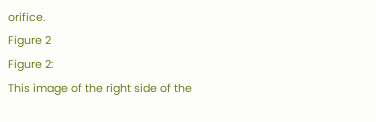orifice.
Figure 2
Figure 2:
This image of the right side of the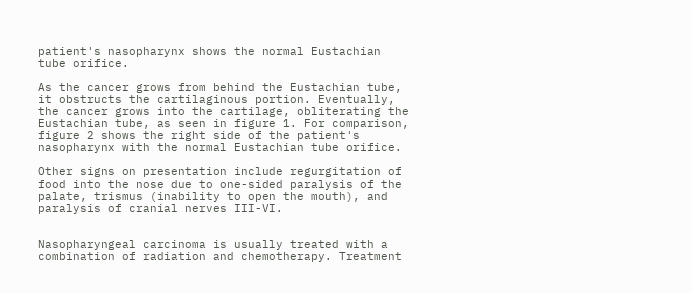patient's nasopharynx shows the normal Eustachian tube orifice.

As the cancer grows from behind the Eustachian tube, it obstructs the cartilaginous portion. Eventually, the cancer grows into the cartilage, obliterating the Eustachian tube, as seen in figure 1. For comparison, figure 2 shows the right side of the patient's nasopharynx with the normal Eustachian tube orifice.

Other signs on presentation include regurgitation of food into the nose due to one-sided paralysis of the palate, trismus (inability to open the mouth), and paralysis of cranial nerves III-VI.


Nasopharyngeal carcinoma is usually treated with a combination of radiation and chemotherapy. Treatment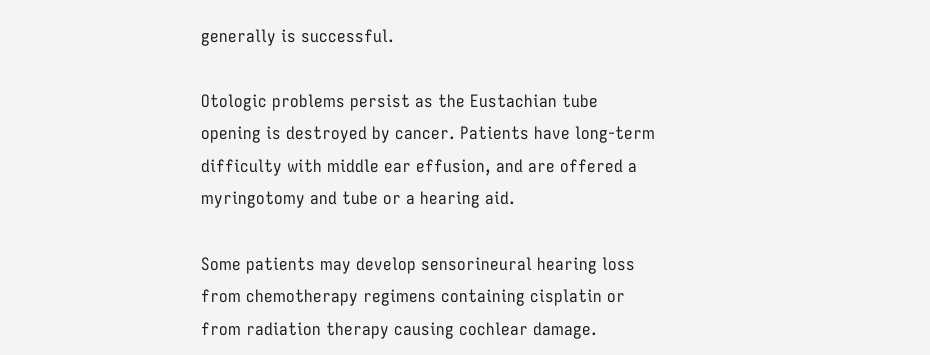generally is successful.

Otologic problems persist as the Eustachian tube opening is destroyed by cancer. Patients have long-term difficulty with middle ear effusion, and are offered a myringotomy and tube or a hearing aid.

Some patients may develop sensorineural hearing loss from chemotherapy regimens containing cisplatin or from radiation therapy causing cochlear damage.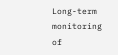Long-term monitoring of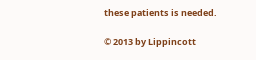these patients is needed.

© 2013 by Lippincott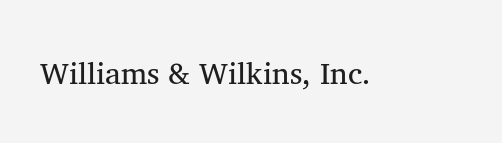Williams & Wilkins, Inc.